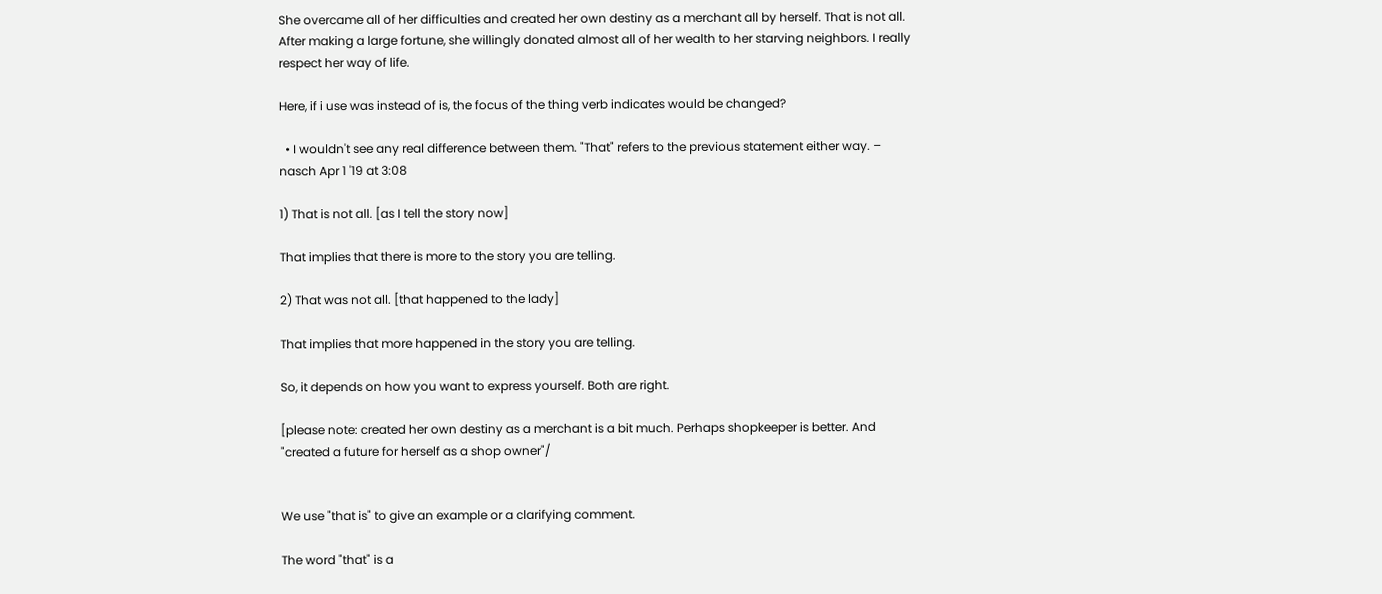She overcame all of her difficulties and created her own destiny as a merchant all by herself. That is not all. After making a large fortune, she willingly donated almost all of her wealth to her starving neighbors. I really respect her way of life.

Here, if i use was instead of is, the focus of the thing verb indicates would be changed?

  • I wouldn't see any real difference between them. "That" refers to the previous statement either way. – nasch Apr 1 '19 at 3:08

1) That is not all. [as I tell the story now]

That implies that there is more to the story you are telling.

2) That was not all. [that happened to the lady]

That implies that more happened in the story you are telling.

So, it depends on how you want to express yourself. Both are right.

[please note: created her own destiny as a merchant is a bit much. Perhaps shopkeeper is better. And "created a future for herself as a shop owner"/


We use "that is" to give an example or a clarifying comment.

The word "that" is a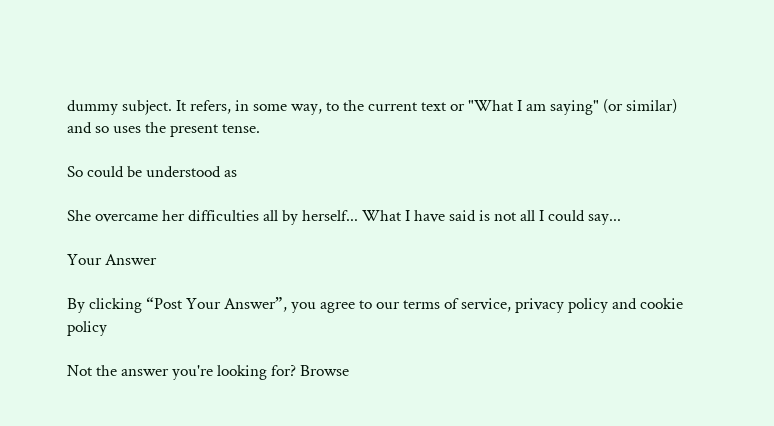dummy subject. It refers, in some way, to the current text or "What I am saying" (or similar) and so uses the present tense.

So could be understood as

She overcame her difficulties all by herself... What I have said is not all I could say...

Your Answer

By clicking “Post Your Answer”, you agree to our terms of service, privacy policy and cookie policy

Not the answer you're looking for? Browse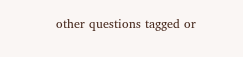other questions tagged or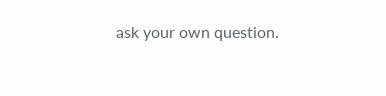ask your own question.